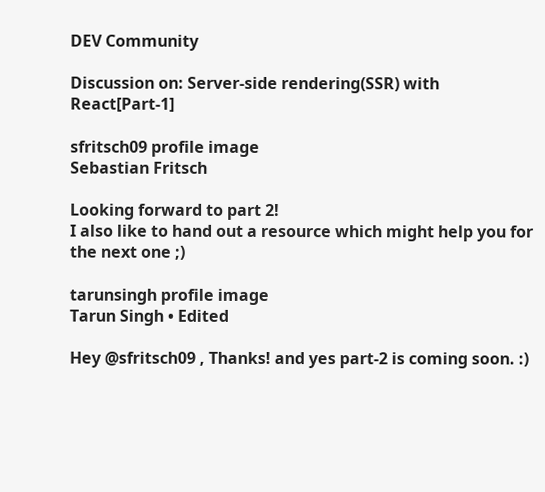DEV Community

Discussion on: Server-side rendering(SSR) with React[Part-1]

sfritsch09 profile image
Sebastian Fritsch

Looking forward to part 2!
I also like to hand out a resource which might help you for the next one ;)

tarunsingh profile image
Tarun Singh • Edited

Hey @sfritsch09 , Thanks! and yes part-2 is coming soon. :)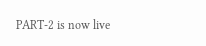PART-2 is now live